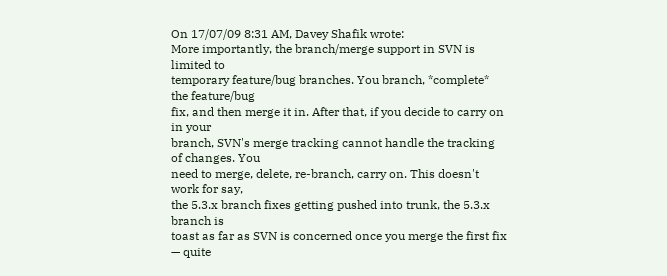On 17/07/09 8:31 AM, Davey Shafik wrote:
More importantly, the branch/merge support in SVN is limited to
temporary feature/bug branches. You branch, *complete* the feature/bug
fix, and then merge it in. After that, if you decide to carry on in your
branch, SVN's merge tracking cannot handle the tracking of changes. You
need to merge, delete, re-branch, carry on. This doesn't work for say,
the 5.3.x branch fixes getting pushed into trunk, the 5.3.x branch is
toast as far as SVN is concerned once you merge the first fix — quite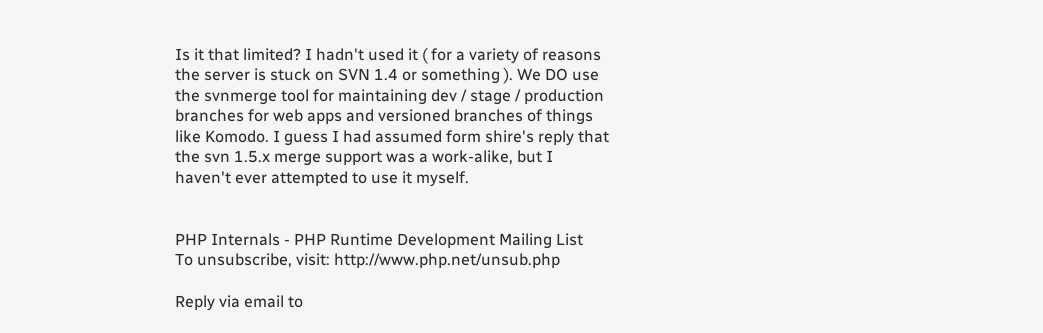Is it that limited? I hadn't used it ( for a variety of reasons the server is stuck on SVN 1.4 or something ). We DO use the svnmerge tool for maintaining dev / stage / production branches for web apps and versioned branches of things like Komodo. I guess I had assumed form shire's reply that the svn 1.5.x merge support was a work-alike, but I haven't ever attempted to use it myself.


PHP Internals - PHP Runtime Development Mailing List
To unsubscribe, visit: http://www.php.net/unsub.php

Reply via email to